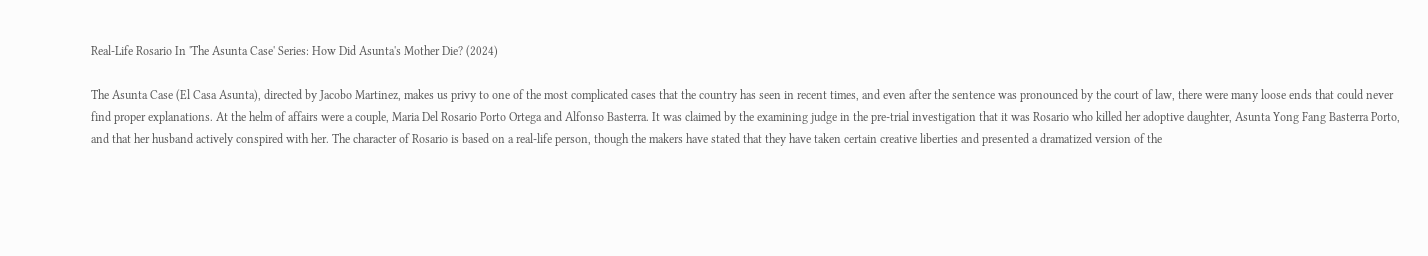Real-Life Rosario In 'The Asunta Case' Series: How Did Asunta's Mother Die? (2024)

The Asunta Case (El Casa Asunta), directed by Jacobo Martinez, makes us privy to one of the most complicated cases that the country has seen in recent times, and even after the sentence was pronounced by the court of law, there were many loose ends that could never find proper explanations. At the helm of affairs were a couple, Maria Del Rosario Porto Ortega and Alfonso Basterra. It was claimed by the examining judge in the pre-trial investigation that it was Rosario who killed her adoptive daughter, Asunta Yong Fang Basterra Porto, and that her husband actively conspired with her. The character of Rosario is based on a real-life person, though the makers have stated that they have taken certain creative liberties and presented a dramatized version of the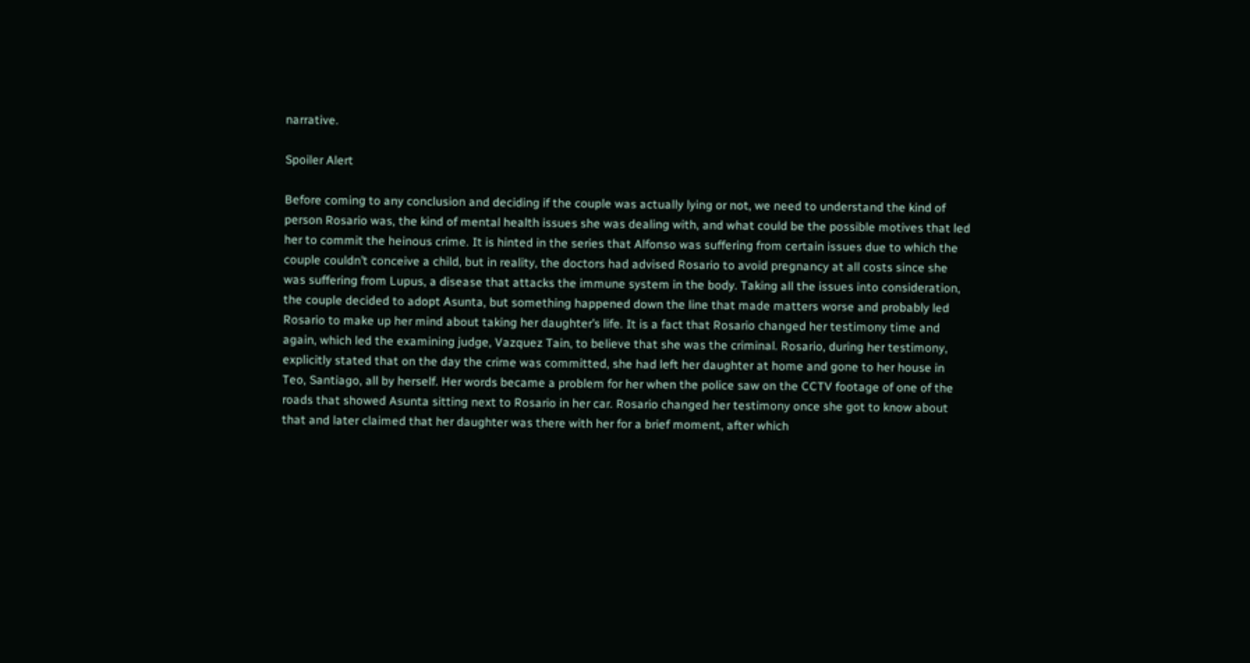narrative.

Spoiler Alert

Before coming to any conclusion and deciding if the couple was actually lying or not, we need to understand the kind of person Rosario was, the kind of mental health issues she was dealing with, and what could be the possible motives that led her to commit the heinous crime. It is hinted in the series that Alfonso was suffering from certain issues due to which the couple couldn’t conceive a child, but in reality, the doctors had advised Rosario to avoid pregnancy at all costs since she was suffering from Lupus, a disease that attacks the immune system in the body. Taking all the issues into consideration, the couple decided to adopt Asunta, but something happened down the line that made matters worse and probably led Rosario to make up her mind about taking her daughter’s life. It is a fact that Rosario changed her testimony time and again, which led the examining judge, Vazquez Tain, to believe that she was the criminal. Rosario, during her testimony, explicitly stated that on the day the crime was committed, she had left her daughter at home and gone to her house in Teo, Santiago, all by herself. Her words became a problem for her when the police saw on the CCTV footage of one of the roads that showed Asunta sitting next to Rosario in her car. Rosario changed her testimony once she got to know about that and later claimed that her daughter was there with her for a brief moment, after which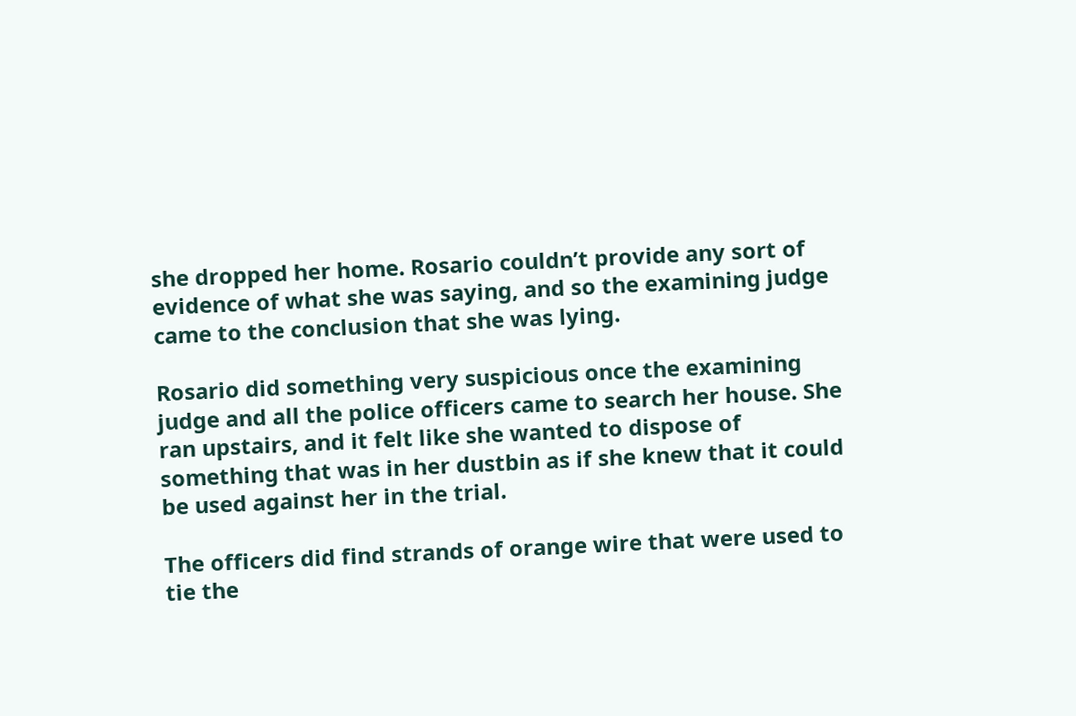she dropped her home. Rosario couldn’t provide any sort of evidence of what she was saying, and so the examining judge came to the conclusion that she was lying.

Rosario did something very suspicious once the examining judge and all the police officers came to search her house. She ran upstairs, and it felt like she wanted to dispose of something that was in her dustbin as if she knew that it could be used against her in the trial.

The officers did find strands of orange wire that were used to tie the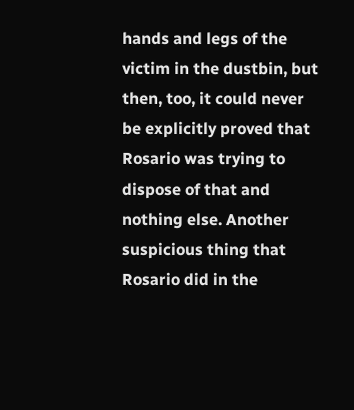hands and legs of the victim in the dustbin, but then, too, it could never be explicitly proved that Rosario was trying to dispose of that and nothing else. Another suspicious thing that Rosario did in the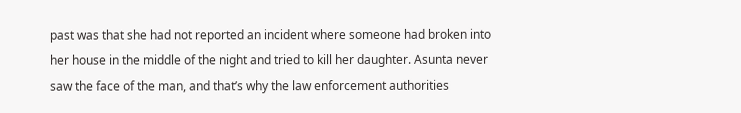past was that she had not reported an incident where someone had broken into her house in the middle of the night and tried to kill her daughter. Asunta never saw the face of the man, and that’s why the law enforcement authorities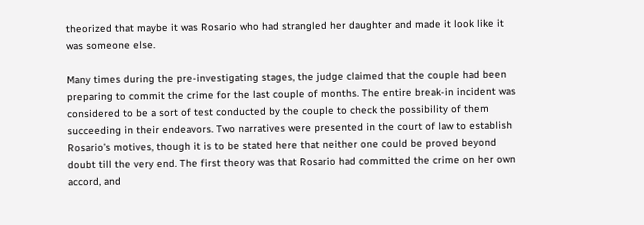theorized that maybe it was Rosario who had strangled her daughter and made it look like it was someone else.

Many times during the pre-investigating stages, the judge claimed that the couple had been preparing to commit the crime for the last couple of months. The entire break-in incident was considered to be a sort of test conducted by the couple to check the possibility of them succeeding in their endeavors. Two narratives were presented in the court of law to establish Rosario’s motives, though it is to be stated here that neither one could be proved beyond doubt till the very end. The first theory was that Rosario had committed the crime on her own accord, and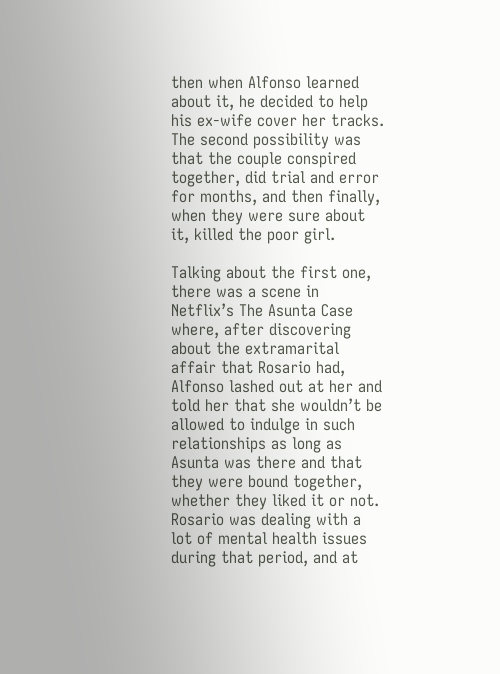then when Alfonso learned about it, he decided to help his ex-wife cover her tracks. The second possibility was that the couple conspired together, did trial and error for months, and then finally, when they were sure about it, killed the poor girl.

Talking about the first one, there was a scene in Netflix’s The Asunta Case where, after discovering about the extramarital affair that Rosario had, Alfonso lashed out at her and told her that she wouldn’t be allowed to indulge in such relationships as long as Asunta was there and that they were bound together, whether they liked it or not. Rosario was dealing with a lot of mental health issues during that period, and at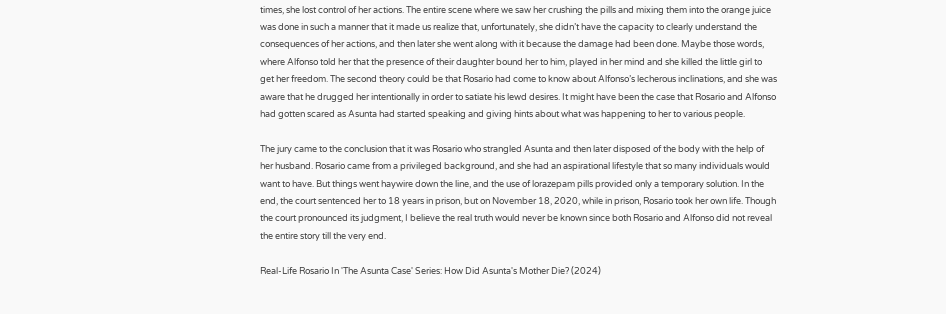times, she lost control of her actions. The entire scene where we saw her crushing the pills and mixing them into the orange juice was done in such a manner that it made us realize that, unfortunately, she didn’t have the capacity to clearly understand the consequences of her actions, and then later she went along with it because the damage had been done. Maybe those words, where Alfonso told her that the presence of their daughter bound her to him, played in her mind and she killed the little girl to get her freedom. The second theory could be that Rosario had come to know about Alfonso’s lecherous inclinations, and she was aware that he drugged her intentionally in order to satiate his lewd desires. It might have been the case that Rosario and Alfonso had gotten scared as Asunta had started speaking and giving hints about what was happening to her to various people.

The jury came to the conclusion that it was Rosario who strangled Asunta and then later disposed of the body with the help of her husband. Rosario came from a privileged background, and she had an aspirational lifestyle that so many individuals would want to have. But things went haywire down the line, and the use of lorazepam pills provided only a temporary solution. In the end, the court sentenced her to 18 years in prison, but on November 18, 2020, while in prison, Rosario took her own life. Though the court pronounced its judgment, I believe the real truth would never be known since both Rosario and Alfonso did not reveal the entire story till the very end.

Real-Life Rosario In 'The Asunta Case' Series: How Did Asunta's Mother Die? (2024)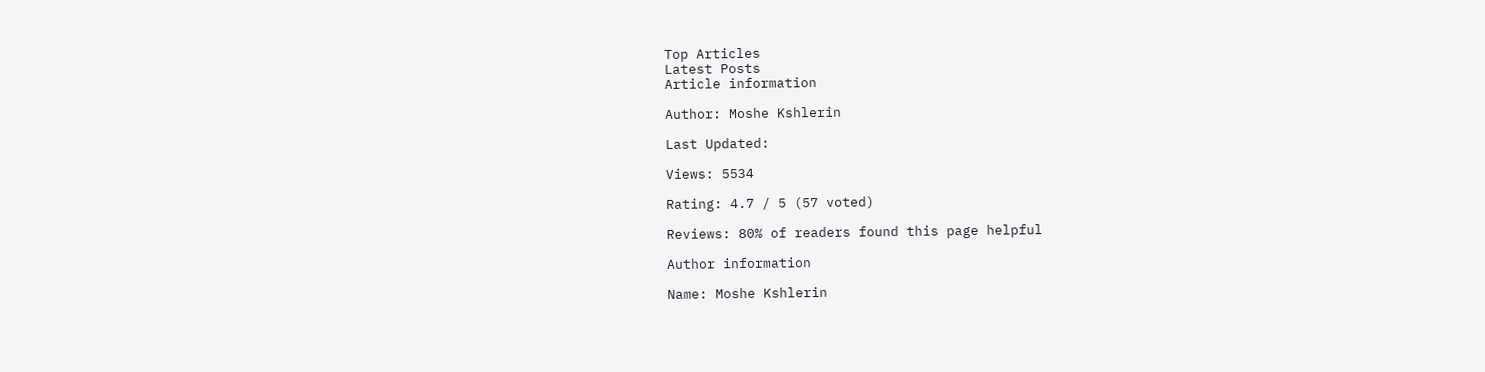Top Articles
Latest Posts
Article information

Author: Moshe Kshlerin

Last Updated:

Views: 5534

Rating: 4.7 / 5 (57 voted)

Reviews: 80% of readers found this page helpful

Author information

Name: Moshe Kshlerin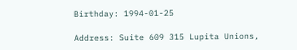Birthday: 1994-01-25

Address: Suite 609 315 Lupita Unions,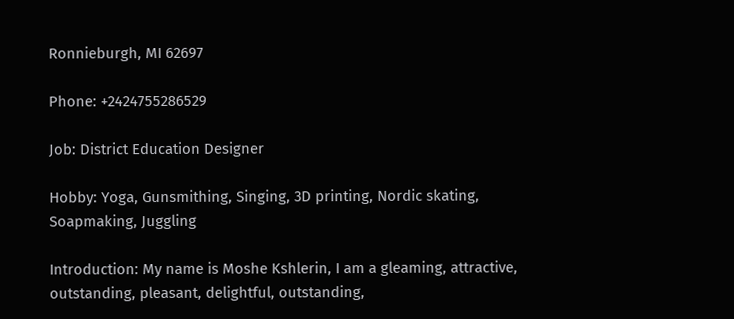Ronnieburgh, MI 62697

Phone: +2424755286529

Job: District Education Designer

Hobby: Yoga, Gunsmithing, Singing, 3D printing, Nordic skating, Soapmaking, Juggling

Introduction: My name is Moshe Kshlerin, I am a gleaming, attractive, outstanding, pleasant, delightful, outstanding,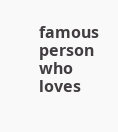famous person who loves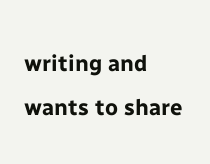writing and wants to share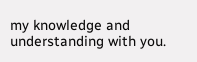my knowledge and understanding with you.